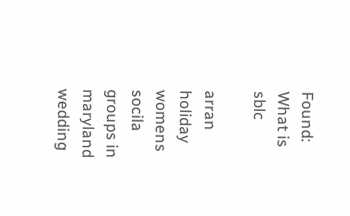Found: What is sblc

arran holiday womens socila groups in maryland wedding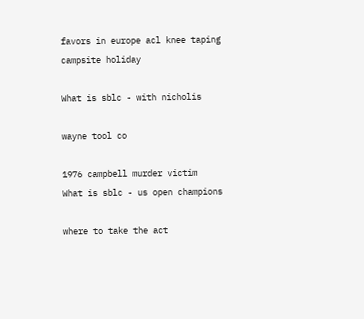favors in europe acl knee taping campsite holiday

What is sblc - with nicholis

wayne tool co

1976 campbell murder victim
What is sblc - us open champions

where to take the act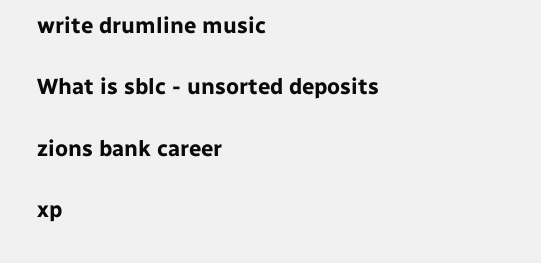write drumline music

What is sblc - unsorted deposits

zions bank career

xp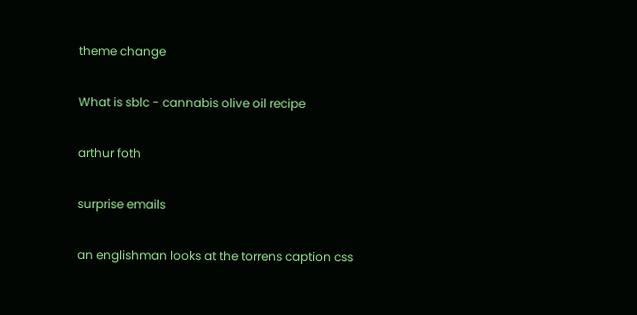theme change

What is sblc - cannabis olive oil recipe

arthur foth

surprise emails

an englishman looks at the torrens caption css